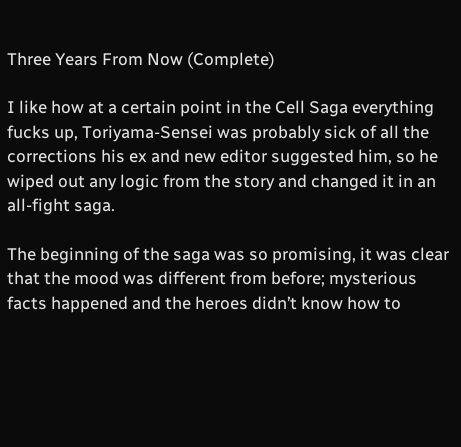Three Years From Now (Complete)

I like how at a certain point in the Cell Saga everything fucks up, Toriyama-Sensei was probably sick of all the corrections his ex and new editor suggested him, so he wiped out any logic from the story and changed it in an all-fight saga.

The beginning of the saga was so promising, it was clear that the mood was different from before; mysterious facts happened and the heroes didn’t know how to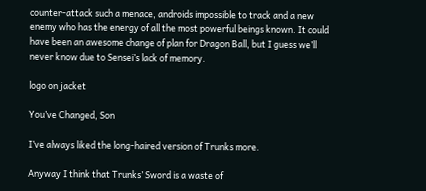counter-attack such a menace, androids impossible to track and a new enemy who has the energy of all the most powerful beings known. It could have been an awesome change of plan for Dragon Ball, but I guess we’ll never know due to Sensei’s lack of memory.

logo on jacket

You’ve Changed, Son

I’ve always liked the long-haired version of Trunks more.

Anyway I think that Trunks’ Sword is a waste of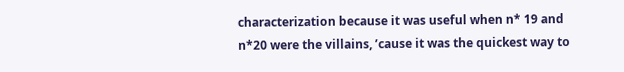characterization because it was useful when n* 19 and n*20 were the villains, ’cause it was the quickest way to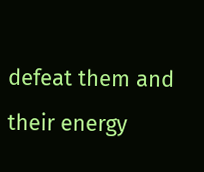defeat them and their energy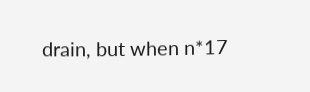drain, but when n*17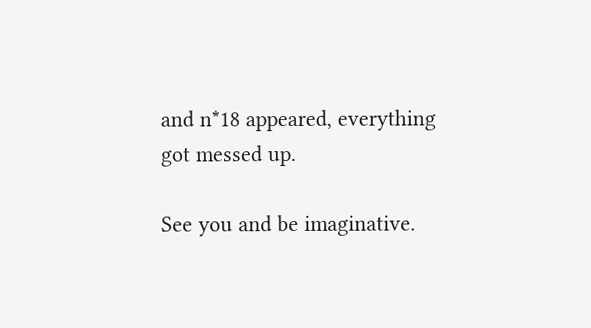and n*18 appeared, everything got messed up.

See you and be imaginative.